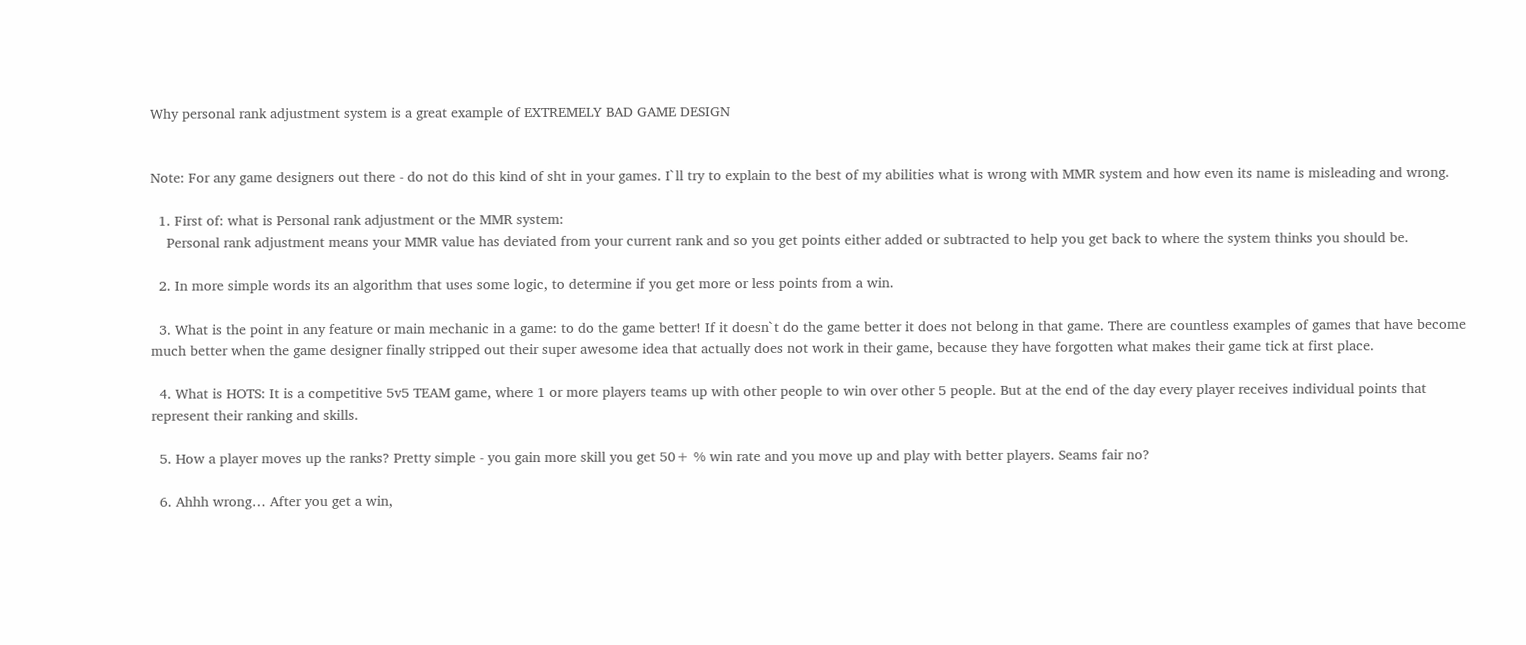Why personal rank adjustment system is a great example of EXTREMELY BAD GAME DESIGN


Note: For any game designers out there - do not do this kind of sht in your games. I`ll try to explain to the best of my abilities what is wrong with MMR system and how even its name is misleading and wrong.

  1. First of: what is Personal rank adjustment or the MMR system:
    Personal rank adjustment means your MMR value has deviated from your current rank and so you get points either added or subtracted to help you get back to where the system thinks you should be.

  2. In more simple words its an algorithm that uses some logic, to determine if you get more or less points from a win.

  3. What is the point in any feature or main mechanic in a game: to do the game better! If it doesn`t do the game better it does not belong in that game. There are countless examples of games that have become much better when the game designer finally stripped out their super awesome idea that actually does not work in their game, because they have forgotten what makes their game tick at first place.

  4. What is HOTS: It is a competitive 5v5 TEAM game, where 1 or more players teams up with other people to win over other 5 people. But at the end of the day every player receives individual points that represent their ranking and skills.

  5. How a player moves up the ranks? Pretty simple - you gain more skill you get 50+ % win rate and you move up and play with better players. Seams fair no?

  6. Ahhh wrong… After you get a win,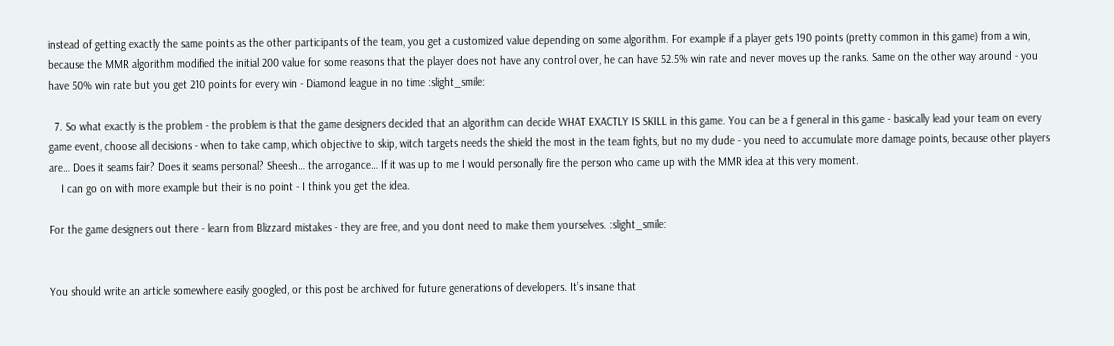instead of getting exactly the same points as the other participants of the team, you get a customized value depending on some algorithm. For example if a player gets 190 points (pretty common in this game) from a win, because the MMR algorithm modified the initial 200 value for some reasons that the player does not have any control over, he can have 52.5% win rate and never moves up the ranks. Same on the other way around - you have 50% win rate but you get 210 points for every win - Diamond league in no time :slight_smile:

  7. So what exactly is the problem - the problem is that the game designers decided that an algorithm can decide WHAT EXACTLY IS SKILL in this game. You can be a f general in this game - basically lead your team on every game event, choose all decisions - when to take camp, which objective to skip, witch targets needs the shield the most in the team fights, but no my dude - you need to accumulate more damage points, because other players are… Does it seams fair? Does it seams personal? Sheesh… the arrogance… If it was up to me I would personally fire the person who came up with the MMR idea at this very moment.
    I can go on with more example but their is no point - I think you get the idea.

For the game designers out there - learn from Blizzard mistakes - they are free, and you dont need to make them yourselves. :slight_smile:


You should write an article somewhere easily googled, or this post be archived for future generations of developers. It’s insane that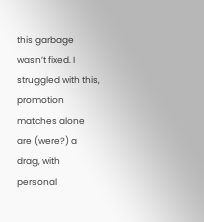this garbage wasn’t fixed. I struggled with this, promotion matches alone are (were?) a drag, with personal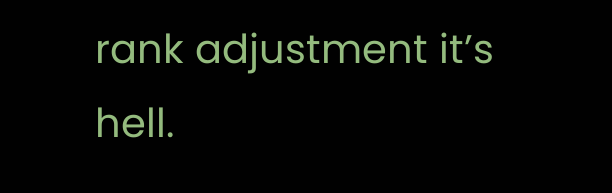rank adjustment it’s hell.